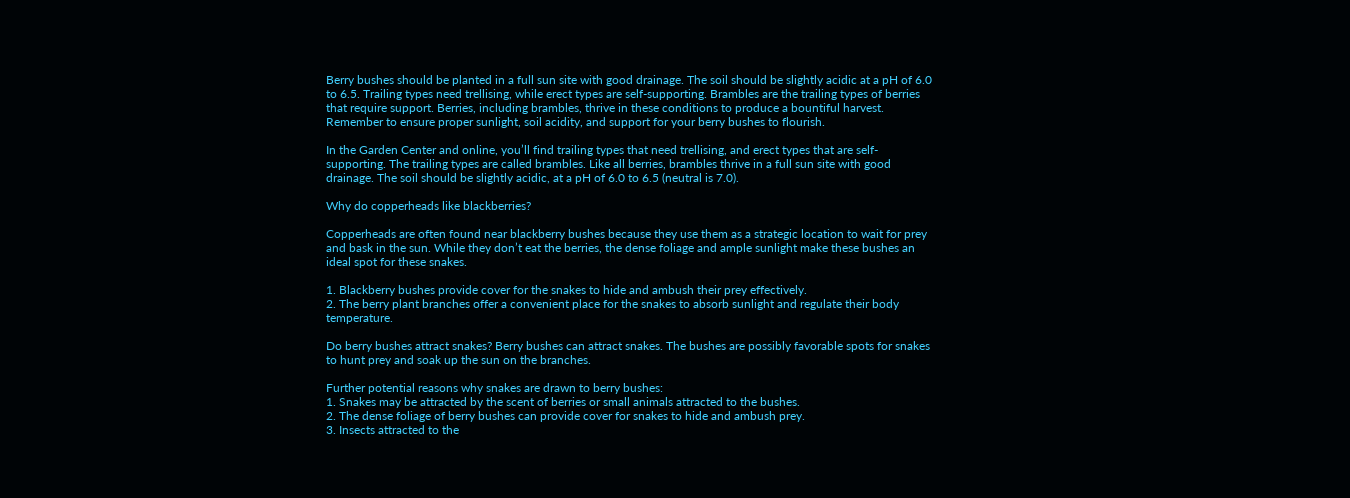Berry bushes should be planted in a full sun site with good drainage. The soil should be slightly acidic at a pH of 6.0 to 6.5. Trailing types need trellising, while erect types are self-supporting. Brambles are the trailing types of berries that require support. Berries, including brambles, thrive in these conditions to produce a bountiful harvest. Remember to ensure proper sunlight, soil acidity, and support for your berry bushes to flourish.

In the Garden Center and online, you’ll find trailing types that need trellising, and erect types that are self-supporting. The trailing types are called brambles. Like all berries, brambles thrive in a full sun site with good drainage. The soil should be slightly acidic, at a pH of 6.0 to 6.5 (neutral is 7.0).

Why do copperheads like blackberries?

Copperheads are often found near blackberry bushes because they use them as a strategic location to wait for prey and bask in the sun. While they don’t eat the berries, the dense foliage and ample sunlight make these bushes an ideal spot for these snakes.

1. Blackberry bushes provide cover for the snakes to hide and ambush their prey effectively.
2. The berry plant branches offer a convenient place for the snakes to absorb sunlight and regulate their body temperature.

Do berry bushes attract snakes? Berry bushes can attract snakes. The bushes are possibly favorable spots for snakes to hunt prey and soak up the sun on the branches.

Further potential reasons why snakes are drawn to berry bushes:
1. Snakes may be attracted by the scent of berries or small animals attracted to the bushes.
2. The dense foliage of berry bushes can provide cover for snakes to hide and ambush prey.
3. Insects attracted to the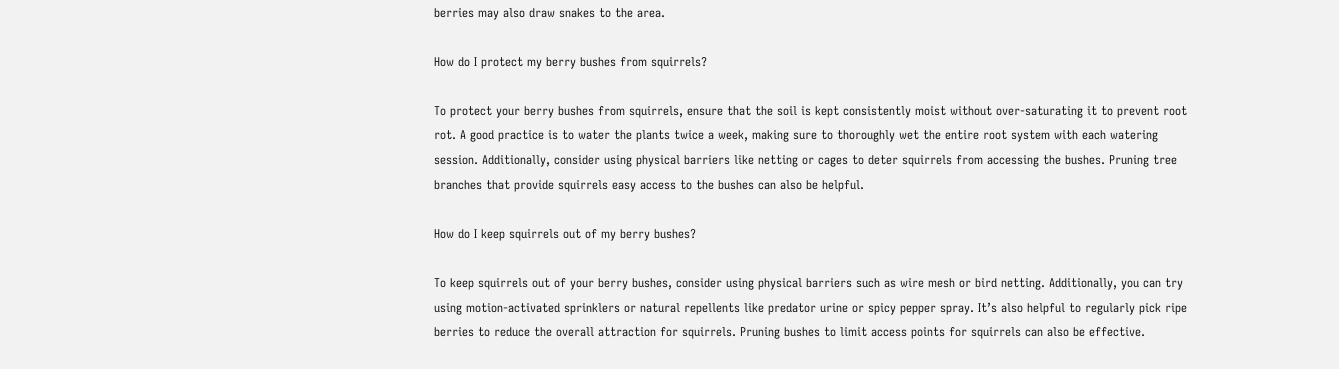berries may also draw snakes to the area.

How do I protect my berry bushes from squirrels?

To protect your berry bushes from squirrels, ensure that the soil is kept consistently moist without over-saturating it to prevent root rot. A good practice is to water the plants twice a week, making sure to thoroughly wet the entire root system with each watering session. Additionally, consider using physical barriers like netting or cages to deter squirrels from accessing the bushes. Pruning tree branches that provide squirrels easy access to the bushes can also be helpful.

How do I keep squirrels out of my berry bushes?

To keep squirrels out of your berry bushes, consider using physical barriers such as wire mesh or bird netting. Additionally, you can try using motion-activated sprinklers or natural repellents like predator urine or spicy pepper spray. It’s also helpful to regularly pick ripe berries to reduce the overall attraction for squirrels. Pruning bushes to limit access points for squirrels can also be effective.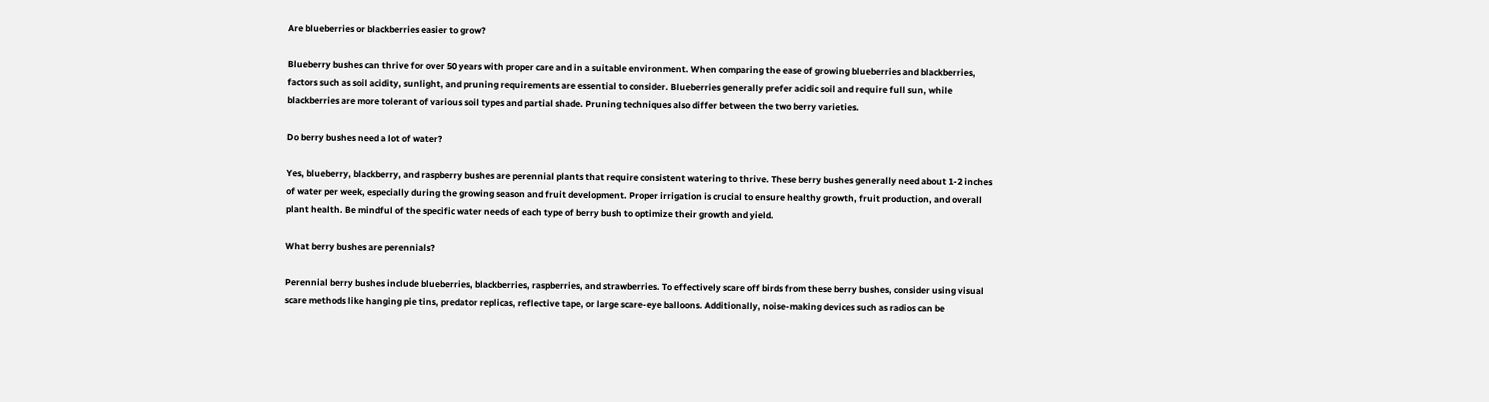Are blueberries or blackberries easier to grow?

Blueberry bushes can thrive for over 50 years with proper care and in a suitable environment. When comparing the ease of growing blueberries and blackberries, factors such as soil acidity, sunlight, and pruning requirements are essential to consider. Blueberries generally prefer acidic soil and require full sun, while blackberries are more tolerant of various soil types and partial shade. Pruning techniques also differ between the two berry varieties.

Do berry bushes need a lot of water?

Yes, blueberry, blackberry, and raspberry bushes are perennial plants that require consistent watering to thrive. These berry bushes generally need about 1-2 inches of water per week, especially during the growing season and fruit development. Proper irrigation is crucial to ensure healthy growth, fruit production, and overall plant health. Be mindful of the specific water needs of each type of berry bush to optimize their growth and yield.

What berry bushes are perennials?

Perennial berry bushes include blueberries, blackberries, raspberries, and strawberries. To effectively scare off birds from these berry bushes, consider using visual scare methods like hanging pie tins, predator replicas, reflective tape, or large scare-eye balloons. Additionally, noise-making devices such as radios can be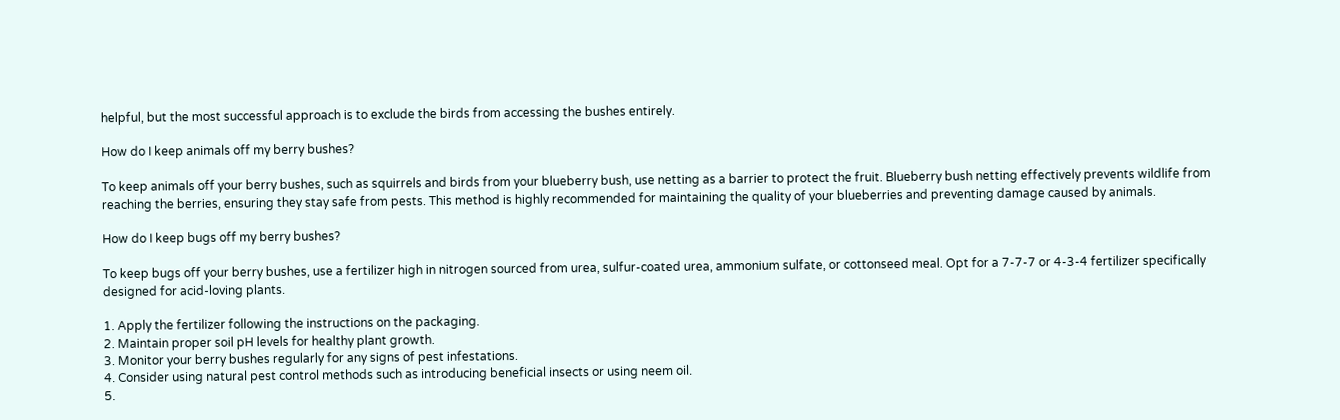helpful, but the most successful approach is to exclude the birds from accessing the bushes entirely.

How do I keep animals off my berry bushes?

To keep animals off your berry bushes, such as squirrels and birds from your blueberry bush, use netting as a barrier to protect the fruit. Blueberry bush netting effectively prevents wildlife from reaching the berries, ensuring they stay safe from pests. This method is highly recommended for maintaining the quality of your blueberries and preventing damage caused by animals.

How do I keep bugs off my berry bushes?

To keep bugs off your berry bushes, use a fertilizer high in nitrogen sourced from urea, sulfur-coated urea, ammonium sulfate, or cottonseed meal. Opt for a 7-7-7 or 4-3-4 fertilizer specifically designed for acid-loving plants.

1. Apply the fertilizer following the instructions on the packaging.
2. Maintain proper soil pH levels for healthy plant growth.
3. Monitor your berry bushes regularly for any signs of pest infestations.
4. Consider using natural pest control methods such as introducing beneficial insects or using neem oil.
5.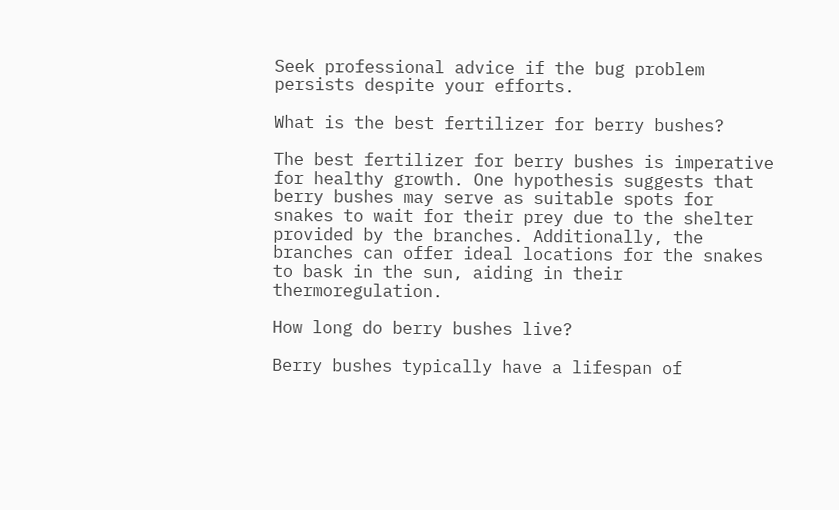Seek professional advice if the bug problem persists despite your efforts.

What is the best fertilizer for berry bushes?

The best fertilizer for berry bushes is imperative for healthy growth. One hypothesis suggests that berry bushes may serve as suitable spots for snakes to wait for their prey due to the shelter provided by the branches. Additionally, the branches can offer ideal locations for the snakes to bask in the sun, aiding in their thermoregulation.

How long do berry bushes live?

Berry bushes typically have a lifespan of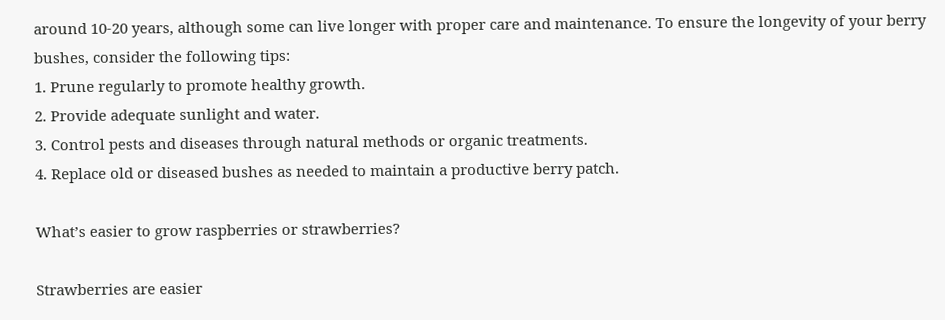around 10-20 years, although some can live longer with proper care and maintenance. To ensure the longevity of your berry bushes, consider the following tips:
1. Prune regularly to promote healthy growth.
2. Provide adequate sunlight and water.
3. Control pests and diseases through natural methods or organic treatments.
4. Replace old or diseased bushes as needed to maintain a productive berry patch.

What’s easier to grow raspberries or strawberries?

Strawberries are easier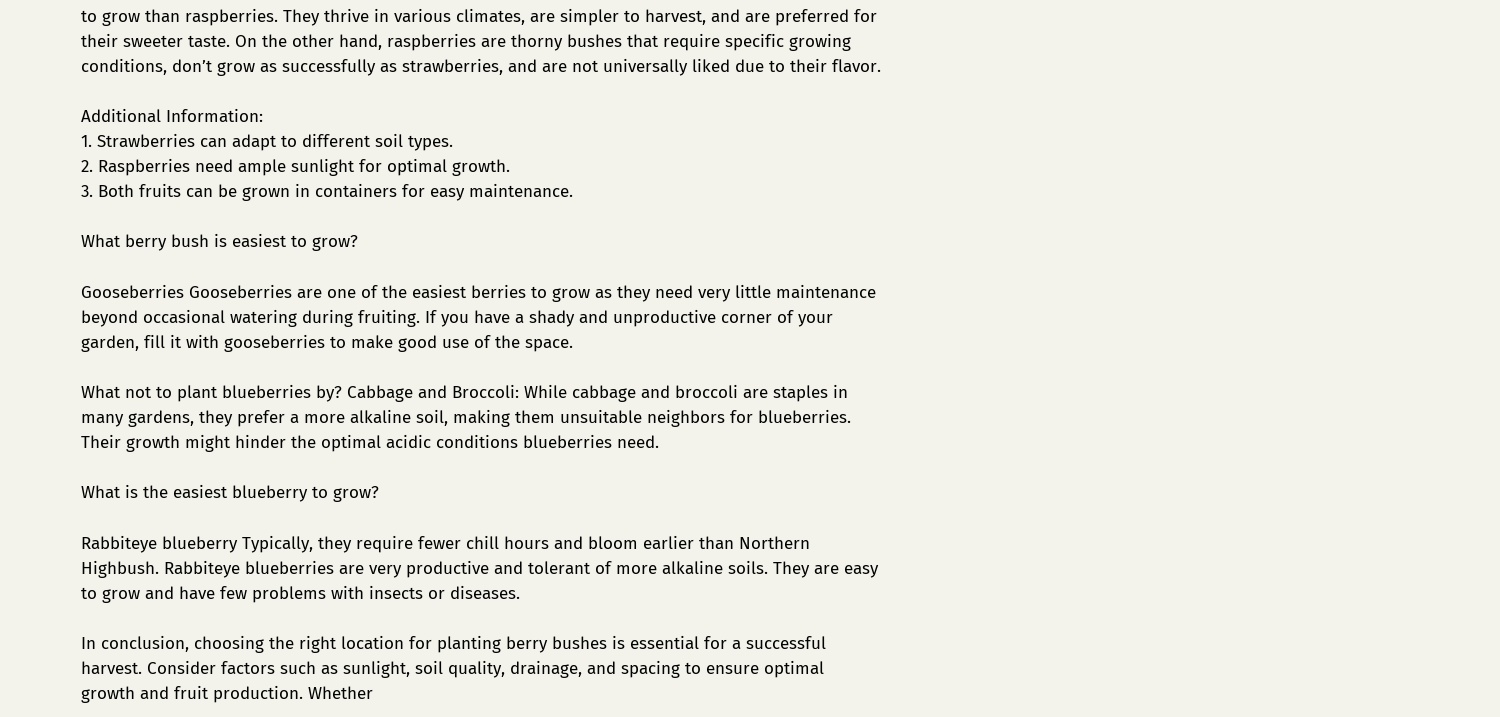to grow than raspberries. They thrive in various climates, are simpler to harvest, and are preferred for their sweeter taste. On the other hand, raspberries are thorny bushes that require specific growing conditions, don’t grow as successfully as strawberries, and are not universally liked due to their flavor.

Additional Information:
1. Strawberries can adapt to different soil types.
2. Raspberries need ample sunlight for optimal growth.
3. Both fruits can be grown in containers for easy maintenance.

What berry bush is easiest to grow?

Gooseberries Gooseberries are one of the easiest berries to grow as they need very little maintenance beyond occasional watering during fruiting. If you have a shady and unproductive corner of your garden, fill it with gooseberries to make good use of the space.

What not to plant blueberries by? Cabbage and Broccoli: While cabbage and broccoli are staples in many gardens, they prefer a more alkaline soil, making them unsuitable neighbors for blueberries. Their growth might hinder the optimal acidic conditions blueberries need.

What is the easiest blueberry to grow?

Rabbiteye blueberry Typically, they require fewer chill hours and bloom earlier than Northern Highbush. Rabbiteye blueberries are very productive and tolerant of more alkaline soils. They are easy to grow and have few problems with insects or diseases.

In conclusion, choosing the right location for planting berry bushes is essential for a successful harvest. Consider factors such as sunlight, soil quality, drainage, and spacing to ensure optimal growth and fruit production. Whether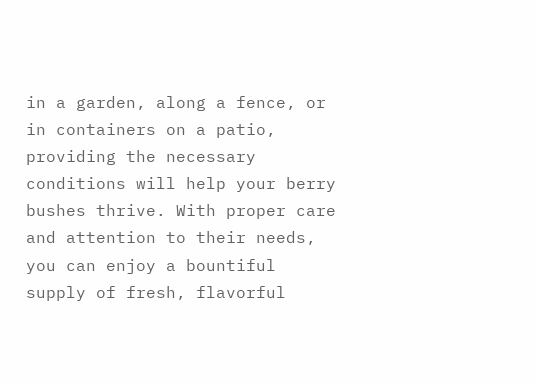in a garden, along a fence, or in containers on a patio, providing the necessary conditions will help your berry bushes thrive. With proper care and attention to their needs, you can enjoy a bountiful supply of fresh, flavorful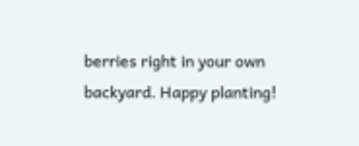berries right in your own backyard. Happy planting!